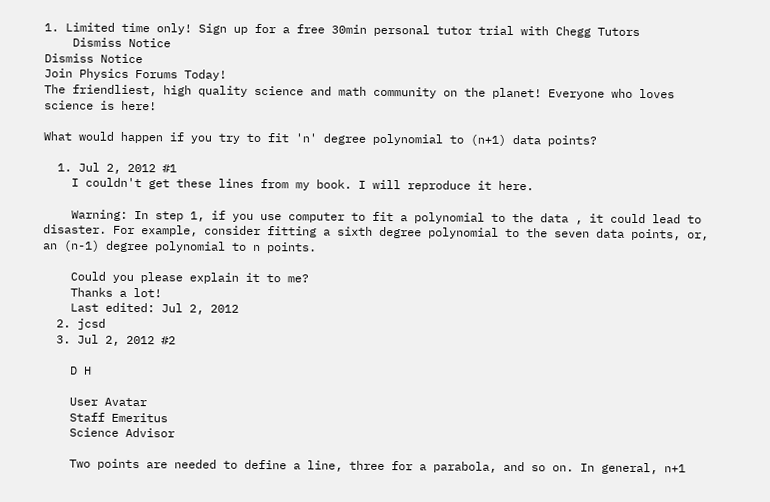1. Limited time only! Sign up for a free 30min personal tutor trial with Chegg Tutors
    Dismiss Notice
Dismiss Notice
Join Physics Forums Today!
The friendliest, high quality science and math community on the planet! Everyone who loves science is here!

What would happen if you try to fit 'n' degree polynomial to (n+1) data points?

  1. Jul 2, 2012 #1
    I couldn't get these lines from my book. I will reproduce it here.

    Warning: In step 1, if you use computer to fit a polynomial to the data , it could lead to disaster. For example, consider fitting a sixth degree polynomial to the seven data points, or, an (n-1) degree polynomial to n points.

    Could you please explain it to me?
    Thanks a lot!
    Last edited: Jul 2, 2012
  2. jcsd
  3. Jul 2, 2012 #2

    D H

    User Avatar
    Staff Emeritus
    Science Advisor

    Two points are needed to define a line, three for a parabola, and so on. In general, n+1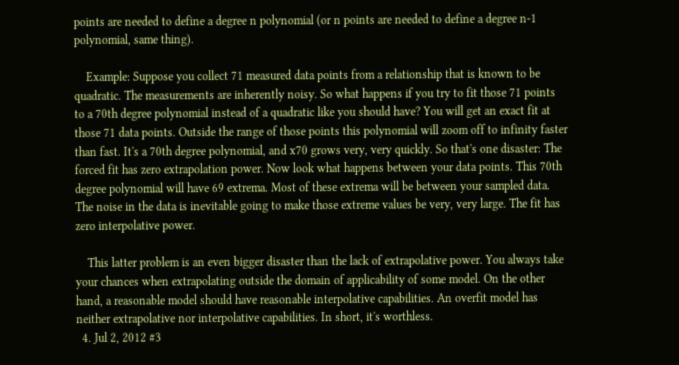points are needed to define a degree n polynomial (or n points are needed to define a degree n-1 polynomial, same thing).

    Example: Suppose you collect 71 measured data points from a relationship that is known to be quadratic. The measurements are inherently noisy. So what happens if you try to fit those 71 points to a 70th degree polynomial instead of a quadratic like you should have? You will get an exact fit at those 71 data points. Outside the range of those points this polynomial will zoom off to infinity faster than fast. It's a 70th degree polynomial, and x70 grows very, very quickly. So that's one disaster: The forced fit has zero extrapolation power. Now look what happens between your data points. This 70th degree polynomial will have 69 extrema. Most of these extrema will be between your sampled data. The noise in the data is inevitable going to make those extreme values be very, very large. The fit has zero interpolative power.

    This latter problem is an even bigger disaster than the lack of extrapolative power. You always take your chances when extrapolating outside the domain of applicability of some model. On the other hand, a reasonable model should have reasonable interpolative capabilities. An overfit model has neither extrapolative nor interpolative capabilities. In short, it's worthless.
  4. Jul 2, 2012 #3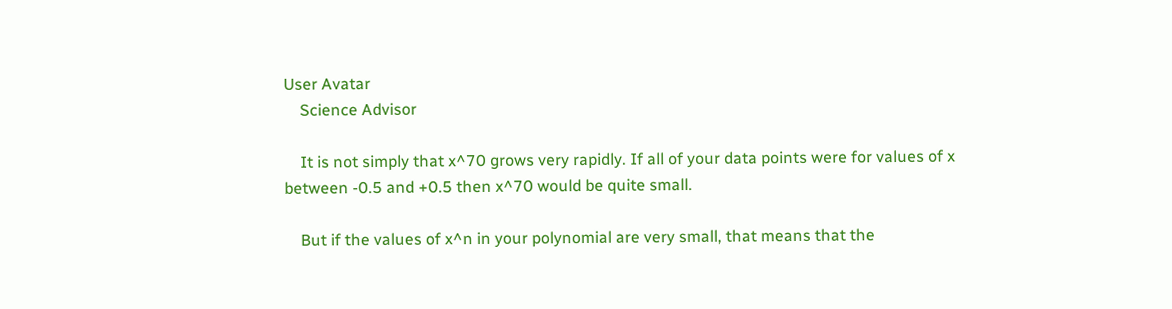User Avatar
    Science Advisor

    It is not simply that x^70 grows very rapidly. If all of your data points were for values of x between -0.5 and +0.5 then x^70 would be quite small.

    But if the values of x^n in your polynomial are very small, that means that the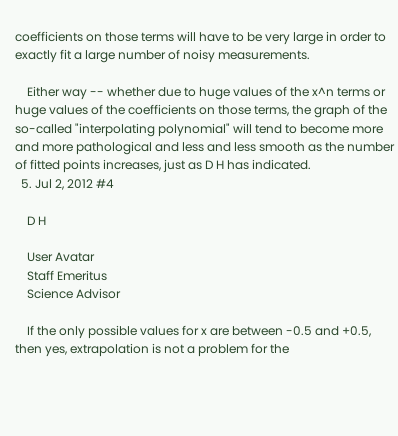coefficients on those terms will have to be very large in order to exactly fit a large number of noisy measurements.

    Either way -- whether due to huge values of the x^n terms or huge values of the coefficients on those terms, the graph of the so-called "interpolating polynomial" will tend to become more and more pathological and less and less smooth as the number of fitted points increases, just as D H has indicated.
  5. Jul 2, 2012 #4

    D H

    User Avatar
    Staff Emeritus
    Science Advisor

    If the only possible values for x are between -0.5 and +0.5, then yes, extrapolation is not a problem for the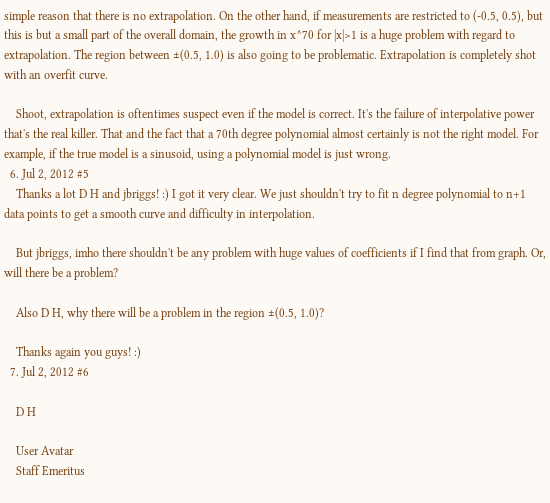simple reason that there is no extrapolation. On the other hand, if measurements are restricted to (-0.5, 0.5), but this is but a small part of the overall domain, the growth in x^70 for |x|>1 is a huge problem with regard to extrapolation. The region between ±(0.5, 1.0) is also going to be problematic. Extrapolation is completely shot with an overfit curve.

    Shoot, extrapolation is oftentimes suspect even if the model is correct. It's the failure of interpolative power that's the real killer. That and the fact that a 70th degree polynomial almost certainly is not the right model. For example, if the true model is a sinusoid, using a polynomial model is just wrong.
  6. Jul 2, 2012 #5
    Thanks a lot D H and jbriggs! :) I got it very clear. We just shouldn't try to fit n degree polynomial to n+1 data points to get a smooth curve and difficulty in interpolation.

    But jbriggs, imho there shouldn't be any problem with huge values of coefficients if I find that from graph. Or, will there be a problem?

    Also D H, why there will be a problem in the region ±(0.5, 1.0)?

    Thanks again you guys! :)
  7. Jul 2, 2012 #6

    D H

    User Avatar
    Staff Emeritus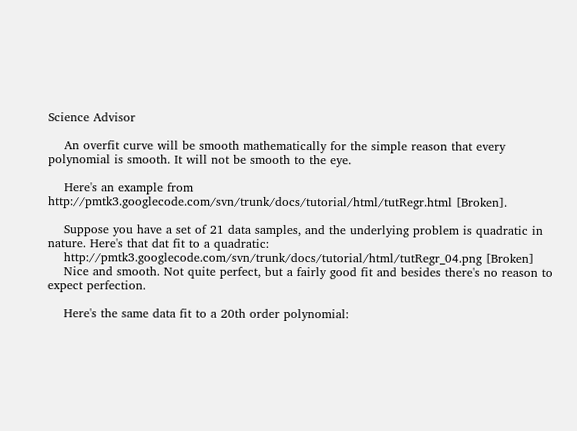Science Advisor

    An overfit curve will be smooth mathematically for the simple reason that every polynomial is smooth. It will not be smooth to the eye.

    Here's an example from http://pmtk3.googlecode.com/svn/trunk/docs/tutorial/html/tutRegr.html [Broken].

    Suppose you have a set of 21 data samples, and the underlying problem is quadratic in nature. Here's that dat fit to a quadratic:
    http://pmtk3.googlecode.com/svn/trunk/docs/tutorial/html/tutRegr_04.png [Broken]
    Nice and smooth. Not quite perfect, but a fairly good fit and besides there's no reason to expect perfection.

    Here's the same data fit to a 20th order polynomial: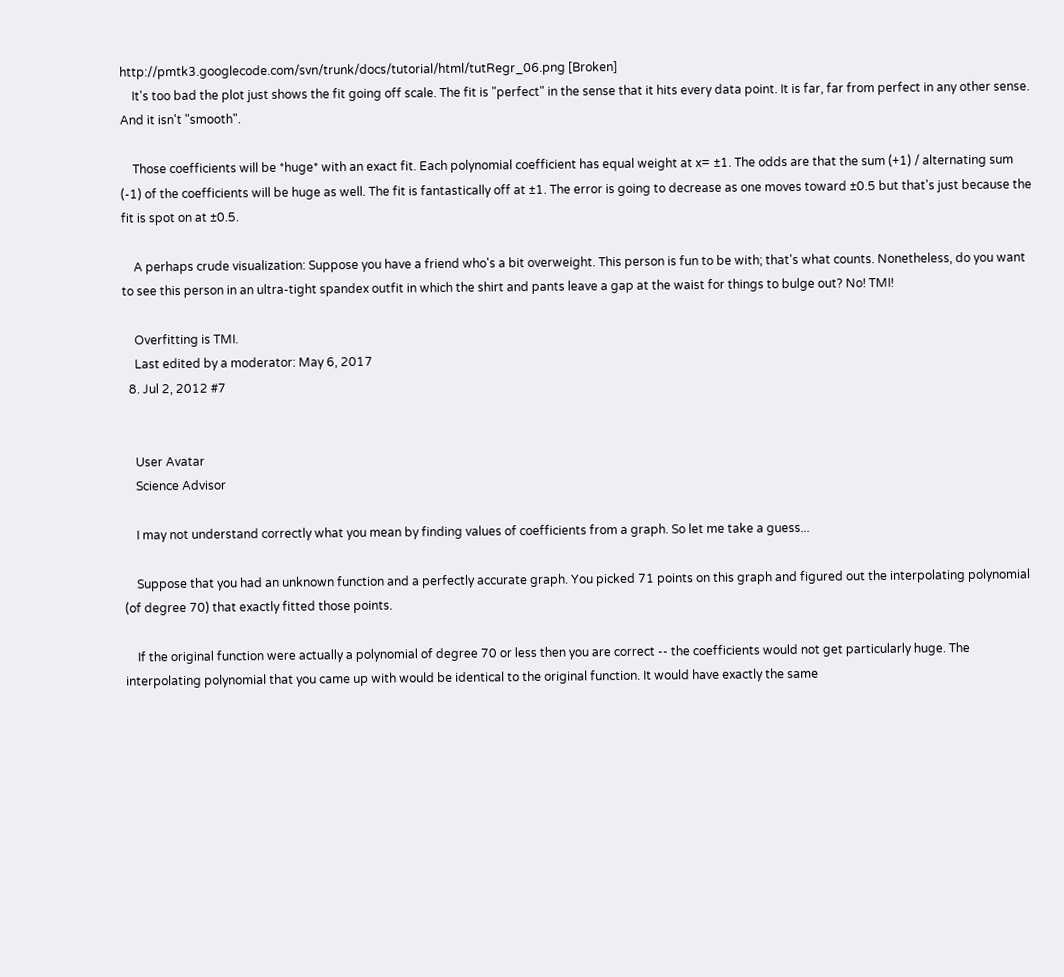http://pmtk3.googlecode.com/svn/trunk/docs/tutorial/html/tutRegr_06.png [Broken]
    It's too bad the plot just shows the fit going off scale. The fit is "perfect" in the sense that it hits every data point. It is far, far from perfect in any other sense. And it isn't "smooth".

    Those coefficients will be *huge* with an exact fit. Each polynomial coefficient has equal weight at x= ±1. The odds are that the sum (+1) / alternating sum (-1) of the coefficients will be huge as well. The fit is fantastically off at ±1. The error is going to decrease as one moves toward ±0.5 but that's just because the fit is spot on at ±0.5.

    A perhaps crude visualization: Suppose you have a friend who's a bit overweight. This person is fun to be with; that's what counts. Nonetheless, do you want to see this person in an ultra-tight spandex outfit in which the shirt and pants leave a gap at the waist for things to bulge out? No! TMI!

    Overfitting is TMI.
    Last edited by a moderator: May 6, 2017
  8. Jul 2, 2012 #7


    User Avatar
    Science Advisor

    I may not understand correctly what you mean by finding values of coefficients from a graph. So let me take a guess...

    Suppose that you had an unknown function and a perfectly accurate graph. You picked 71 points on this graph and figured out the interpolating polynomial (of degree 70) that exactly fitted those points.

    If the original function were actually a polynomial of degree 70 or less then you are correct -- the coefficients would not get particularly huge. The interpolating polynomial that you came up with would be identical to the original function. It would have exactly the same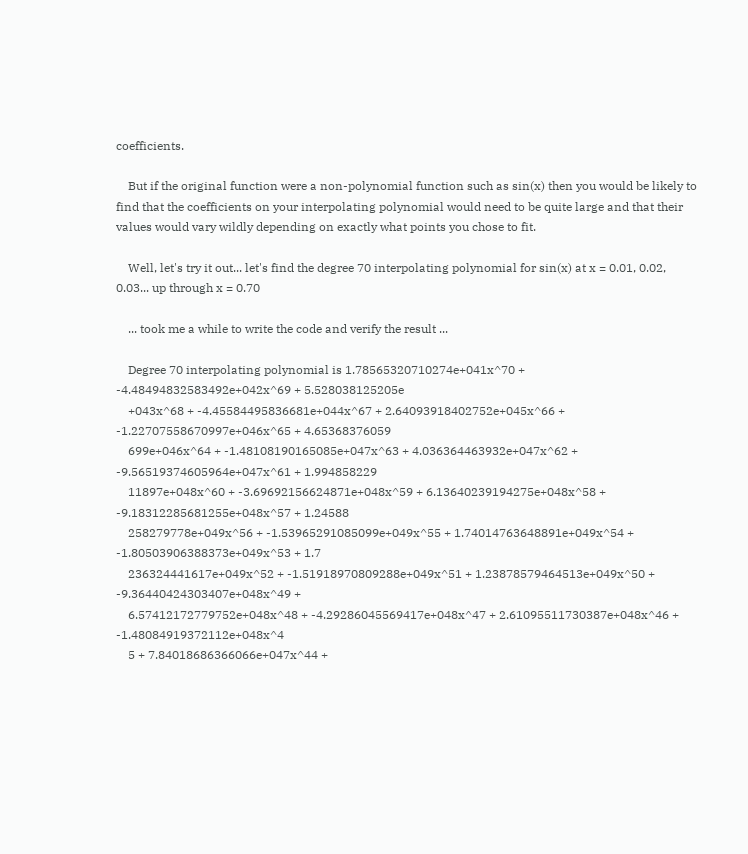coefficients.

    But if the original function were a non-polynomial function such as sin(x) then you would be likely to find that the coefficients on your interpolating polynomial would need to be quite large and that their values would vary wildly depending on exactly what points you chose to fit.

    Well, let's try it out... let's find the degree 70 interpolating polynomial for sin(x) at x = 0.01, 0.02, 0.03... up through x = 0.70

    ... took me a while to write the code and verify the result ...

    Degree 70 interpolating polynomial is 1.78565320710274e+041x^70 + -4.48494832583492e+042x^69 + 5.528038125205e
    +043x^68 + -4.45584495836681e+044x^67 + 2.64093918402752e+045x^66 + -1.22707558670997e+046x^65 + 4.65368376059
    699e+046x^64 + -1.48108190165085e+047x^63 + 4.036364463932e+047x^62 + -9.56519374605964e+047x^61 + 1.994858229
    11897e+048x^60 + -3.69692156624871e+048x^59 + 6.13640239194275e+048x^58 + -9.18312285681255e+048x^57 + 1.24588
    258279778e+049x^56 + -1.53965291085099e+049x^55 + 1.74014763648891e+049x^54 + -1.80503906388373e+049x^53 + 1.7
    236324441617e+049x^52 + -1.51918970809288e+049x^51 + 1.23878579464513e+049x^50 + -9.36440424303407e+048x^49 +
    6.57412172779752e+048x^48 + -4.29286045569417e+048x^47 + 2.61095511730387e+048x^46 + -1.48084919372112e+048x^4
    5 + 7.84018686366066e+047x^44 +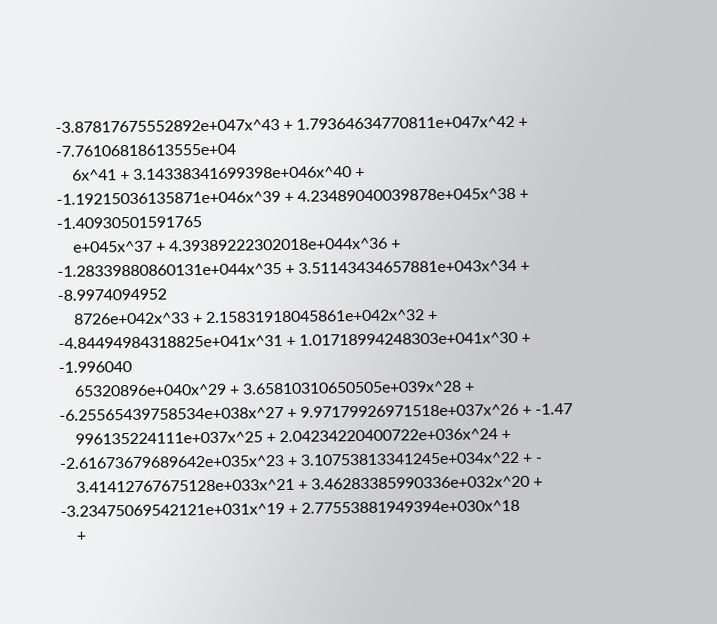-3.87817675552892e+047x^43 + 1.79364634770811e+047x^42 + -7.76106818613555e+04
    6x^41 + 3.14338341699398e+046x^40 + -1.19215036135871e+046x^39 + 4.23489040039878e+045x^38 + -1.40930501591765
    e+045x^37 + 4.39389222302018e+044x^36 + -1.28339880860131e+044x^35 + 3.51143434657881e+043x^34 + -8.9974094952
    8726e+042x^33 + 2.15831918045861e+042x^32 + -4.84494984318825e+041x^31 + 1.01718994248303e+041x^30 + -1.996040
    65320896e+040x^29 + 3.65810310650505e+039x^28 + -6.25565439758534e+038x^27 + 9.97179926971518e+037x^26 + -1.47
    996135224111e+037x^25 + 2.04234220400722e+036x^24 + -2.61673679689642e+035x^23 + 3.10753813341245e+034x^22 + -
    3.41412767675128e+033x^21 + 3.46283385990336e+032x^20 + -3.23475069542121e+031x^19 + 2.77553881949394e+030x^18
    +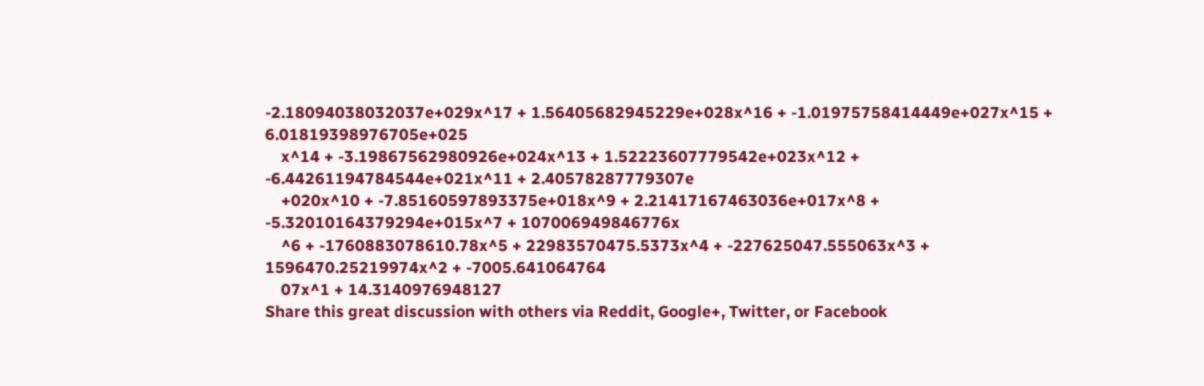-2.18094038032037e+029x^17 + 1.56405682945229e+028x^16 + -1.01975758414449e+027x^15 + 6.01819398976705e+025
    x^14 + -3.19867562980926e+024x^13 + 1.52223607779542e+023x^12 + -6.44261194784544e+021x^11 + 2.40578287779307e
    +020x^10 + -7.85160597893375e+018x^9 + 2.21417167463036e+017x^8 + -5.32010164379294e+015x^7 + 107006949846776x
    ^6 + -1760883078610.78x^5 + 22983570475.5373x^4 + -227625047.555063x^3 + 1596470.25219974x^2 + -7005.641064764
    07x^1 + 14.3140976948127
Share this great discussion with others via Reddit, Google+, Twitter, or Facebook